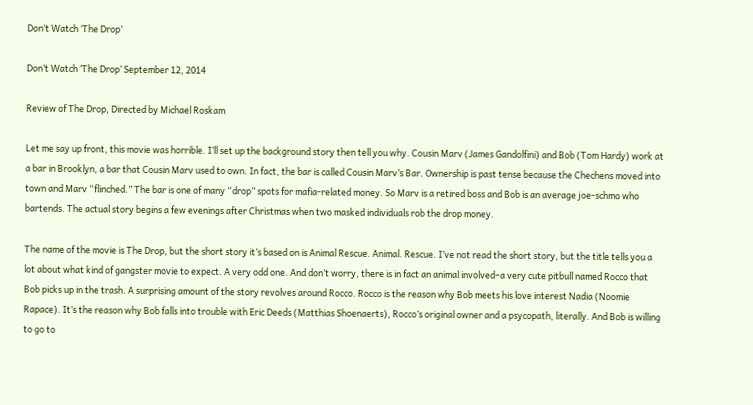Don’t Watch ‘The Drop’

Don’t Watch ‘The Drop’ September 12, 2014

Review of The Drop, Directed by Michael Roskam

Let me say up front, this movie was horrible. I’ll set up the background story then tell you why. Cousin Marv (James Gandolfini) and Bob (Tom Hardy) work at a bar in Brooklyn, a bar that Cousin Marv used to own. In fact, the bar is called Cousin Marv’s Bar. Ownership is past tense because the Chechens moved into town and Marv “flinched.” The bar is one of many “drop” spots for mafia-related money. So Marv is a retired boss and Bob is an average joe-schmo who bartends. The actual story begins a few evenings after Christmas when two masked individuals rob the drop money.

The name of the movie is The Drop, but the short story it’s based on is Animal Rescue. Animal. Rescue. I’ve not read the short story, but the title tells you a lot about what kind of gangster movie to expect. A very odd one. And don’t worry, there is in fact an animal involved–a very cute pitbull named Rocco that Bob picks up in the trash. A surprising amount of the story revolves around Rocco. Rocco is the reason why Bob meets his love interest Nadia (Noomie Rapace). It’s the reason why Bob falls into trouble with Eric Deeds (Matthias Shoenaerts), Rocco’s original owner and a psycopath, literally. And Bob is willing to go to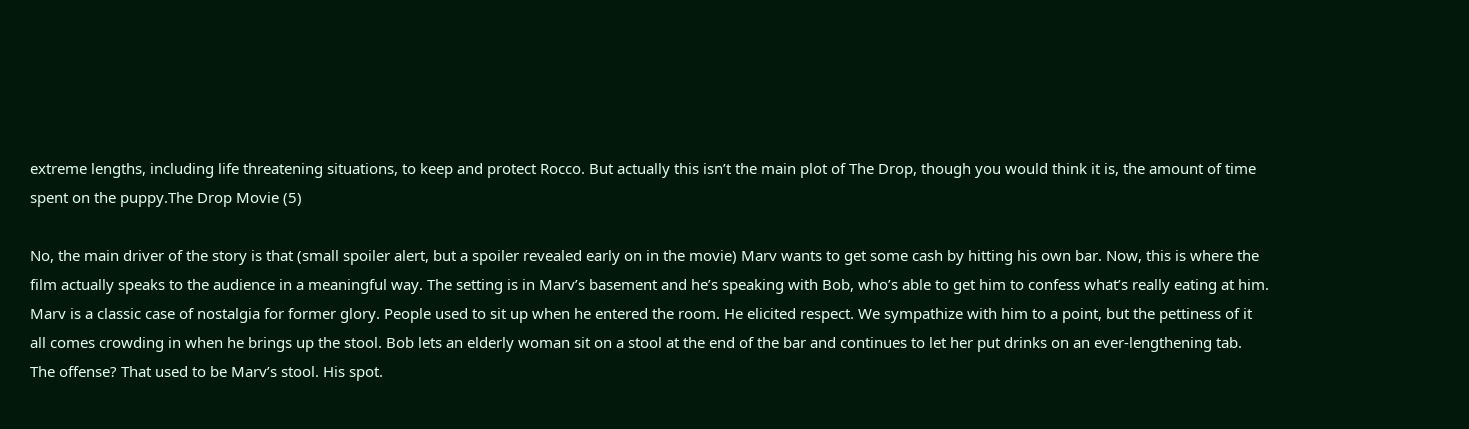extreme lengths, including life threatening situations, to keep and protect Rocco. But actually this isn’t the main plot of The Drop, though you would think it is, the amount of time spent on the puppy.The Drop Movie (5)

No, the main driver of the story is that (small spoiler alert, but a spoiler revealed early on in the movie) Marv wants to get some cash by hitting his own bar. Now, this is where the film actually speaks to the audience in a meaningful way. The setting is in Marv’s basement and he’s speaking with Bob, who’s able to get him to confess what’s really eating at him. Marv is a classic case of nostalgia for former glory. People used to sit up when he entered the room. He elicited respect. We sympathize with him to a point, but the pettiness of it all comes crowding in when he brings up the stool. Bob lets an elderly woman sit on a stool at the end of the bar and continues to let her put drinks on an ever-lengthening tab. The offense? That used to be Marv’s stool. His spot.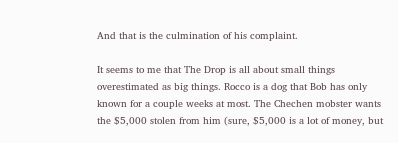And that is the culmination of his complaint.

It seems to me that The Drop is all about small things overestimated as big things. Rocco is a dog that Bob has only known for a couple weeks at most. The Chechen mobster wants the $5,000 stolen from him (sure, $5,000 is a lot of money, but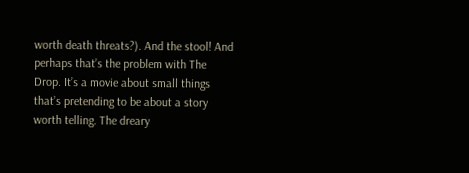worth death threats?). And the stool! And perhaps that’s the problem with The Drop. It’s a movie about small things that’s pretending to be about a story worth telling. The dreary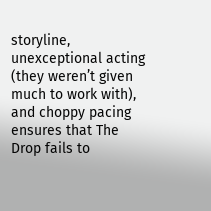storyline, unexceptional acting (they weren’t given much to work with), and choppy pacing ensures that The Drop fails to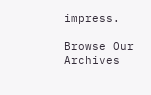impress.

Browse Our Archives